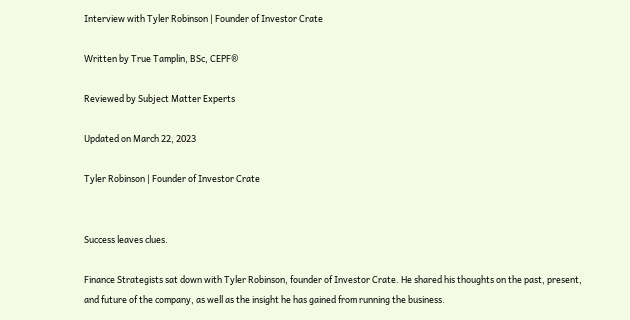Interview with Tyler Robinson | Founder of Investor Crate

Written by True Tamplin, BSc, CEPF®

Reviewed by Subject Matter Experts

Updated on March 22, 2023

Tyler Robinson | Founder of Investor Crate


Success leaves clues.

Finance Strategists sat down with Tyler Robinson, founder of Investor Crate. He shared his thoughts on the past, present, and future of the company, as well as the insight he has gained from running the business.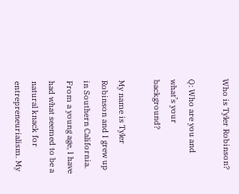Who is Tyler Robinson?

Q: Who are you and what’s your background?

My name is Tyler Robinson and I grew up in Southern California. From a young age, I have had what seemed to be a natural knack for entrepreneurialism. My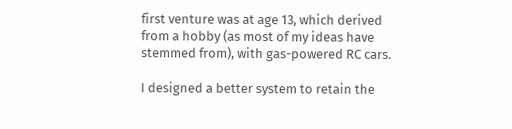first venture was at age 13, which derived from a hobby (as most of my ideas have stemmed from), with gas-powered RC cars.

I designed a better system to retain the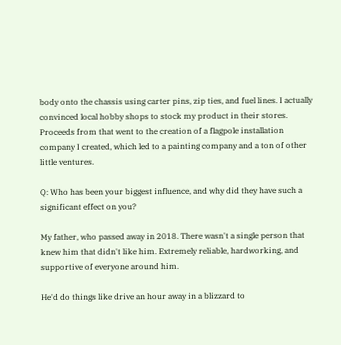body onto the chassis using carter pins, zip ties, and fuel lines. I actually convinced local hobby shops to stock my product in their stores. Proceeds from that went to the creation of a flagpole installation company I created, which led to a painting company and a ton of other little ventures.

Q: Who has been your biggest influence, and why did they have such a significant effect on you?

My father, who passed away in 2018. There wasn't a single person that knew him that didn't like him. Extremely reliable, hardworking, and supportive of everyone around him.

He'd do things like drive an hour away in a blizzard to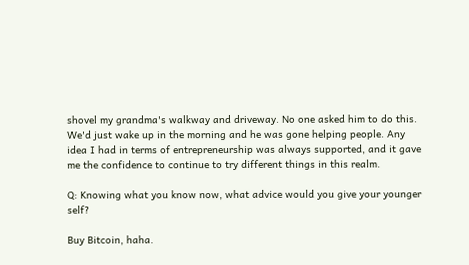shovel my grandma's walkway and driveway. No one asked him to do this. We'd just wake up in the morning and he was gone helping people. Any idea I had in terms of entrepreneurship was always supported, and it gave me the confidence to continue to try different things in this realm.

Q: Knowing what you know now, what advice would you give your younger self?

Buy Bitcoin, haha.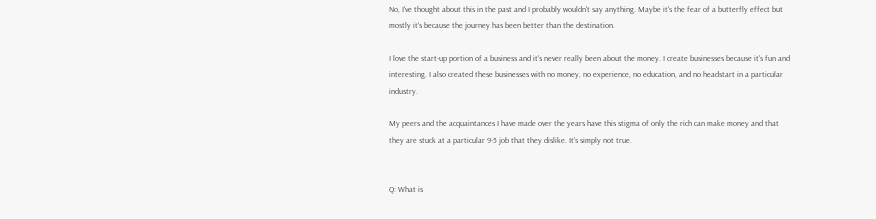No, I've thought about this in the past and I probably wouldn't say anything. Maybe it's the fear of a butterfly effect but mostly it's because the journey has been better than the destination.

I love the start-up portion of a business and it's never really been about the money. I create businesses because it's fun and interesting. I also created these businesses with no money, no experience, no education, and no headstart in a particular industry.

My peers and the acquaintances I have made over the years have this stigma of only the rich can make money and that they are stuck at a particular 9-5 job that they dislike. It's simply not true.


Q: What is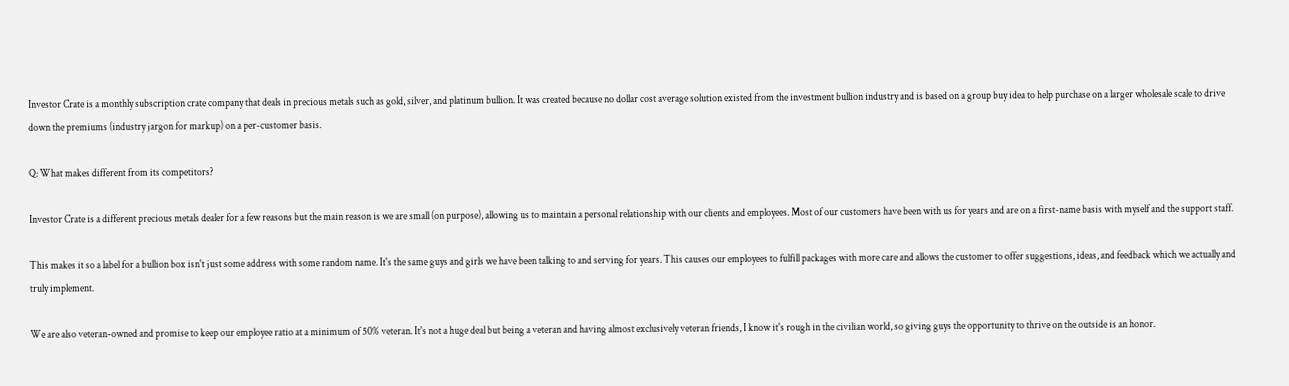Investor Crate is a monthly subscription crate company that deals in precious metals such as gold, silver, and platinum bullion. It was created because no dollar cost average solution existed from the investment bullion industry and is based on a group buy idea to help purchase on a larger wholesale scale to drive down the premiums (industry jargon for markup) on a per-customer basis.

Q: What makes different from its competitors?

Investor Crate is a different precious metals dealer for a few reasons but the main reason is we are small (on purpose), allowing us to maintain a personal relationship with our clients and employees. Most of our customers have been with us for years and are on a first-name basis with myself and the support staff.

This makes it so a label for a bullion box isn't just some address with some random name. It's the same guys and girls we have been talking to and serving for years. This causes our employees to fulfill packages with more care and allows the customer to offer suggestions, ideas, and feedback which we actually and truly implement.

We are also veteran-owned and promise to keep our employee ratio at a minimum of 50% veteran. It's not a huge deal but being a veteran and having almost exclusively veteran friends, I know it's rough in the civilian world, so giving guys the opportunity to thrive on the outside is an honor.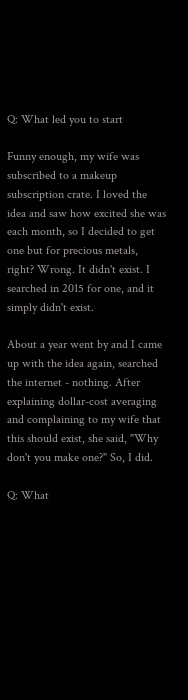Q: What led you to start

Funny enough, my wife was subscribed to a makeup subscription crate. I loved the idea and saw how excited she was each month, so I decided to get one but for precious metals, right? Wrong. It didn't exist. I searched in 2015 for one, and it simply didn't exist.

About a year went by and I came up with the idea again, searched the internet - nothing. After explaining dollar-cost averaging and complaining to my wife that this should exist, she said, "Why don't you make one?" So, I did.

Q: What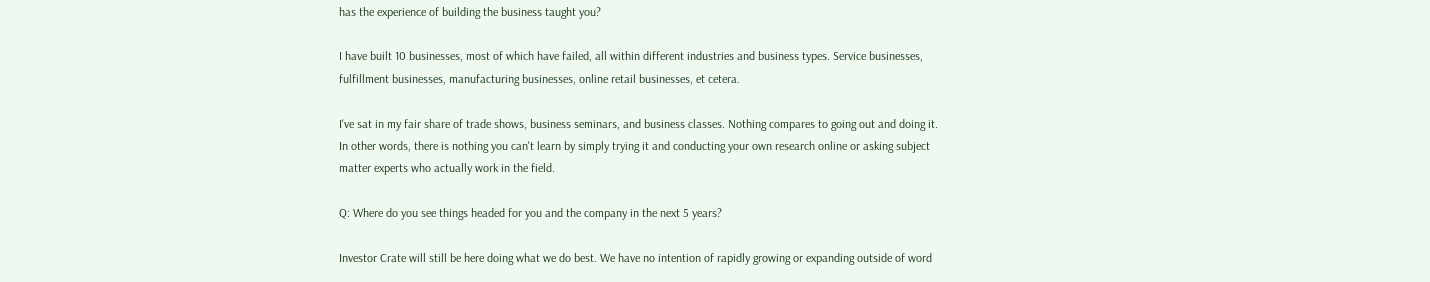has the experience of building the business taught you?

I have built 10 businesses, most of which have failed, all within different industries and business types. Service businesses, fulfillment businesses, manufacturing businesses, online retail businesses, et cetera.

I've sat in my fair share of trade shows, business seminars, and business classes. Nothing compares to going out and doing it. In other words, there is nothing you can't learn by simply trying it and conducting your own research online or asking subject matter experts who actually work in the field.

Q: Where do you see things headed for you and the company in the next 5 years?

Investor Crate will still be here doing what we do best. We have no intention of rapidly growing or expanding outside of word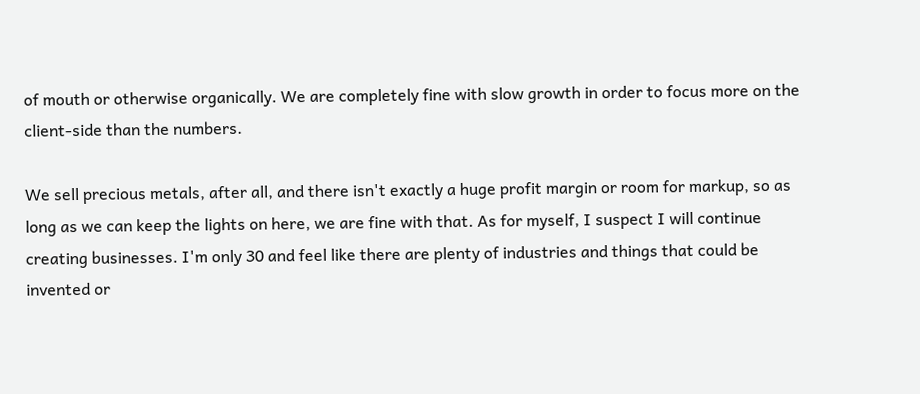of mouth or otherwise organically. We are completely fine with slow growth in order to focus more on the client-side than the numbers.

We sell precious metals, after all, and there isn't exactly a huge profit margin or room for markup, so as long as we can keep the lights on here, we are fine with that. As for myself, I suspect I will continue creating businesses. I'm only 30 and feel like there are plenty of industries and things that could be invented or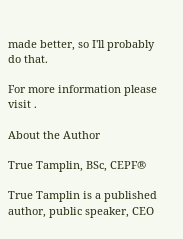made better, so I'll probably do that.

For more information please visit .

About the Author

True Tamplin, BSc, CEPF®

True Tamplin is a published author, public speaker, CEO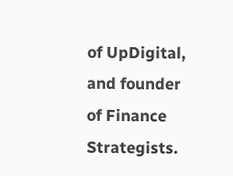of UpDigital, and founder of Finance Strategists.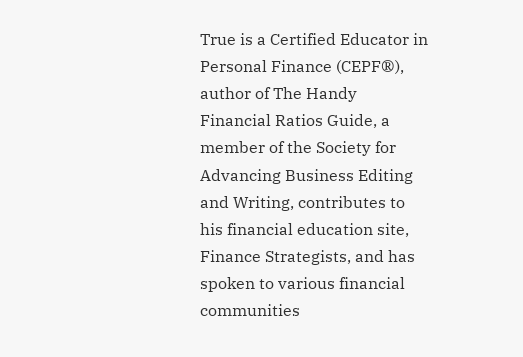True is a Certified Educator in Personal Finance (CEPF®), author of The Handy Financial Ratios Guide, a member of the Society for Advancing Business Editing and Writing, contributes to his financial education site, Finance Strategists, and has spoken to various financial communities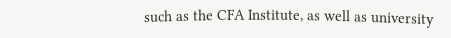such as the CFA Institute, as well as university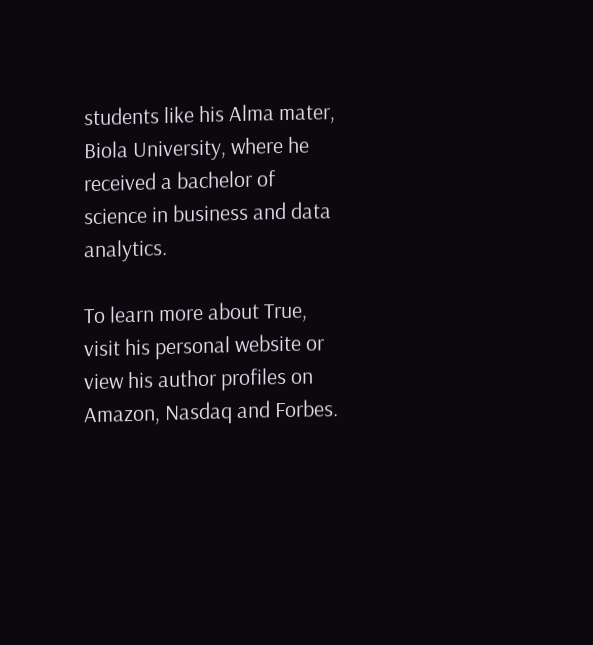students like his Alma mater, Biola University, where he received a bachelor of science in business and data analytics.

To learn more about True, visit his personal website or view his author profiles on Amazon, Nasdaq and Forbes.